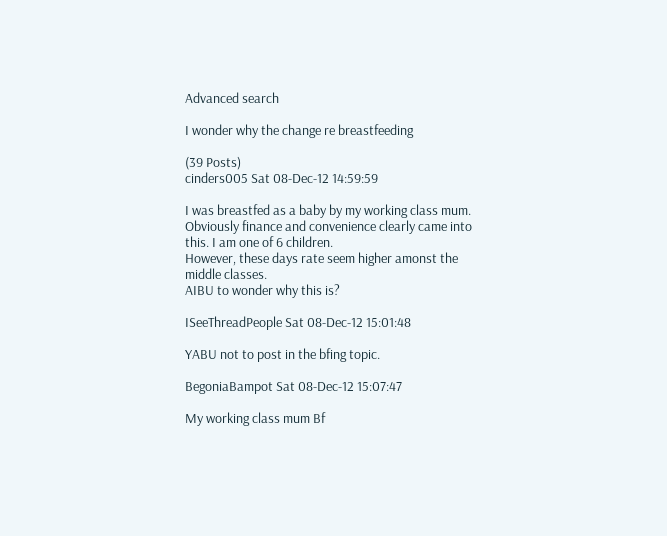Advanced search

I wonder why the change re breastfeeding

(39 Posts)
cinders005 Sat 08-Dec-12 14:59:59

I was breastfed as a baby by my working class mum. Obviously finance and convenience clearly came into this. I am one of 6 children.
However, these days rate seem higher amonst the middle classes.
AIBU to wonder why this is?

ISeeThreadPeople Sat 08-Dec-12 15:01:48

YABU not to post in the bfing topic.

BegoniaBampot Sat 08-Dec-12 15:07:47

My working class mum Bf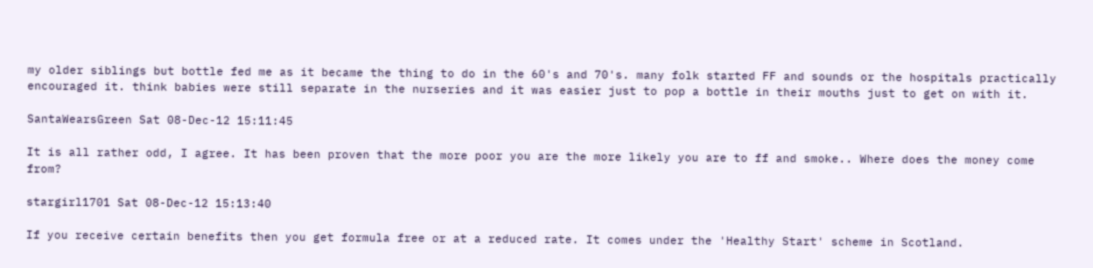my older siblings but bottle fed me as it became the thing to do in the 60's and 70's. many folk started FF and sounds or the hospitals practically encouraged it. think babies were still separate in the nurseries and it was easier just to pop a bottle in their mouths just to get on with it.

SantaWearsGreen Sat 08-Dec-12 15:11:45

It is all rather odd, I agree. It has been proven that the more poor you are the more likely you are to ff and smoke.. Where does the money come from?

stargirl1701 Sat 08-Dec-12 15:13:40

If you receive certain benefits then you get formula free or at a reduced rate. It comes under the 'Healthy Start' scheme in Scotland.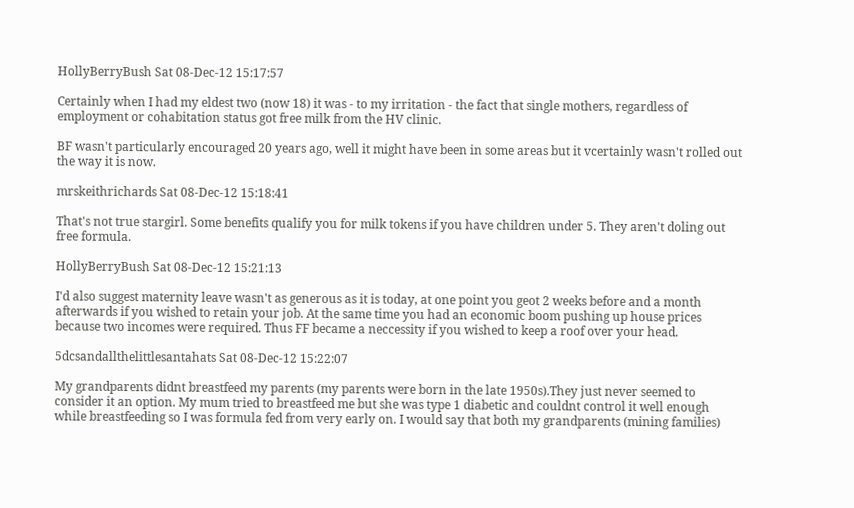HollyBerryBush Sat 08-Dec-12 15:17:57

Certainly when I had my eldest two (now 18) it was - to my irritation - the fact that single mothers, regardless of employment or cohabitation status got free milk from the HV clinic.

BF wasn't particularly encouraged 20 years ago, well it might have been in some areas but it vcertainly wasn't rolled out the way it is now.

mrskeithrichards Sat 08-Dec-12 15:18:41

That's not true stargirl. Some benefits qualify you for milk tokens if you have children under 5. They aren't doling out free formula.

HollyBerryBush Sat 08-Dec-12 15:21:13

I'd also suggest maternity leave wasn't as generous as it is today, at one point you geot 2 weeks before and a month afterwards if you wished to retain your job. At the same time you had an economic boom pushing up house prices because two incomes were required. Thus FF became a neccessity if you wished to keep a roof over your head.

5dcsandallthelittlesantahats Sat 08-Dec-12 15:22:07

My grandparents didnt breastfeed my parents (my parents were born in the late 1950s).They just never seemed to consider it an option. My mum tried to breastfeed me but she was type 1 diabetic and couldnt control it well enough while breastfeeding so I was formula fed from very early on. I would say that both my grandparents (mining families)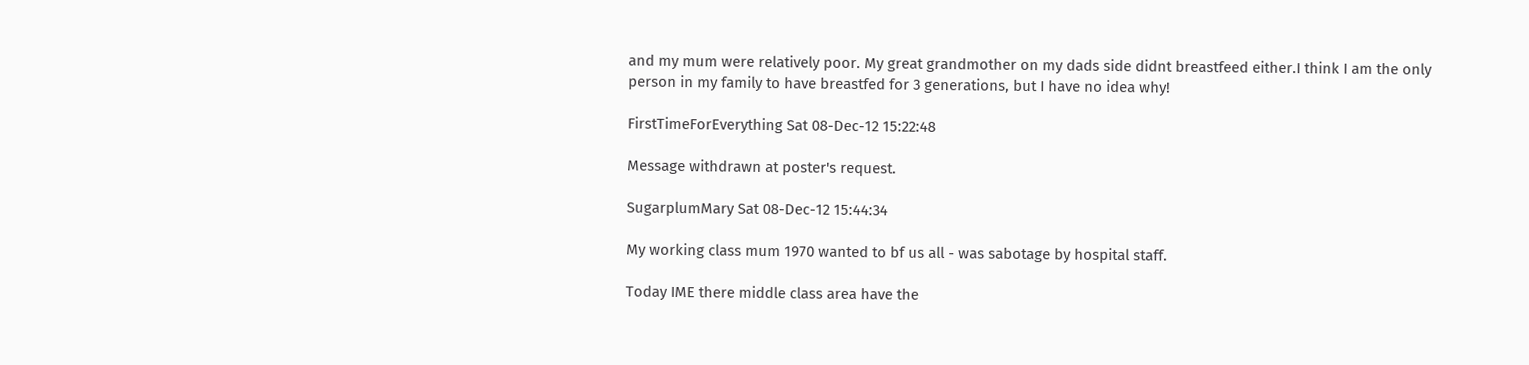and my mum were relatively poor. My great grandmother on my dads side didnt breastfeed either.I think I am the only person in my family to have breastfed for 3 generations, but I have no idea why!

FirstTimeForEverything Sat 08-Dec-12 15:22:48

Message withdrawn at poster's request.

SugarplumMary Sat 08-Dec-12 15:44:34

My working class mum 1970 wanted to bf us all - was sabotage by hospital staff.

Today IME there middle class area have the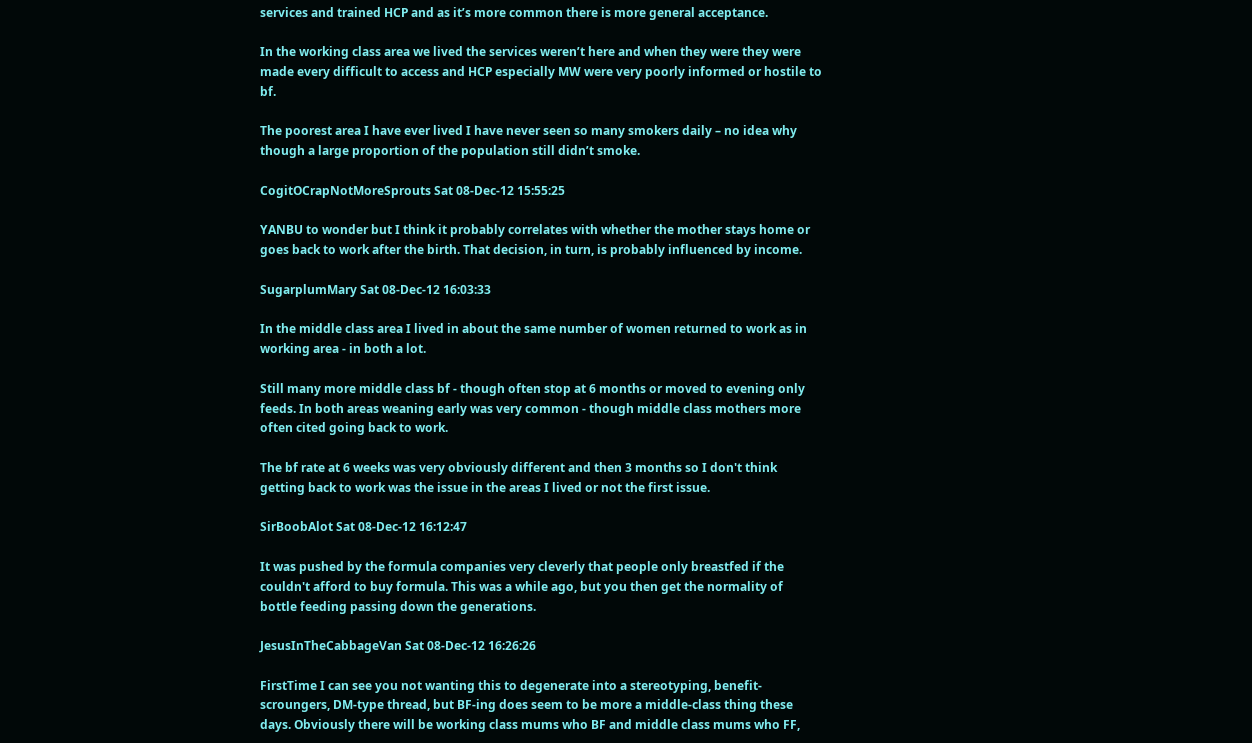services and trained HCP and as it’s more common there is more general acceptance.

In the working class area we lived the services weren’t here and when they were they were made every difficult to access and HCP especially MW were very poorly informed or hostile to bf.

The poorest area I have ever lived I have never seen so many smokers daily – no idea why though a large proportion of the population still didn’t smoke.

CogitOCrapNotMoreSprouts Sat 08-Dec-12 15:55:25

YANBU to wonder but I think it probably correlates with whether the mother stays home or goes back to work after the birth. That decision, in turn, is probably influenced by income.

SugarplumMary Sat 08-Dec-12 16:03:33

In the middle class area I lived in about the same number of women returned to work as in working area - in both a lot.

Still many more middle class bf - though often stop at 6 months or moved to evening only feeds. In both areas weaning early was very common - though middle class mothers more often cited going back to work.

The bf rate at 6 weeks was very obviously different and then 3 months so I don't think getting back to work was the issue in the areas I lived or not the first issue.

SirBoobAlot Sat 08-Dec-12 16:12:47

It was pushed by the formula companies very cleverly that people only breastfed if the couldn't afford to buy formula. This was a while ago, but you then get the normality of bottle feeding passing down the generations.

JesusInTheCabbageVan Sat 08-Dec-12 16:26:26

FirstTime I can see you not wanting this to degenerate into a stereotyping, benefit-scroungers, DM-type thread, but BF-ing does seem to be more a middle-class thing these days. Obviously there will be working class mums who BF and middle class mums who FF,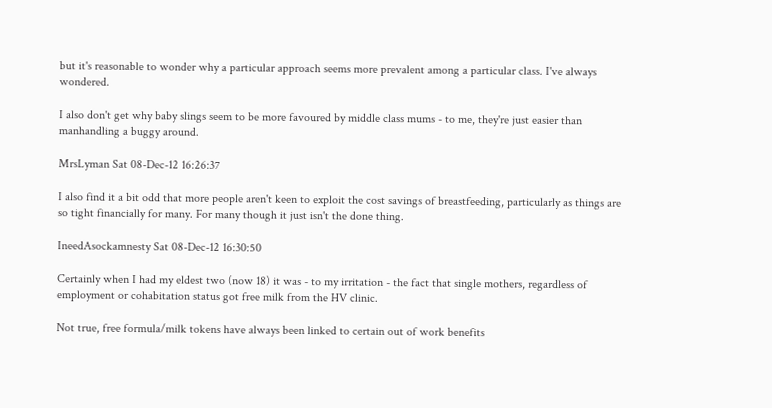but it's reasonable to wonder why a particular approach seems more prevalent among a particular class. I've always wondered.

I also don't get why baby slings seem to be more favoured by middle class mums - to me, they're just easier than manhandling a buggy around.

MrsLyman Sat 08-Dec-12 16:26:37

I also find it a bit odd that more people aren't keen to exploit the cost savings of breastfeeding, particularly as things are so tight financially for many. For many though it just isn't the done thing.

IneedAsockamnesty Sat 08-Dec-12 16:30:50

Certainly when I had my eldest two (now 18) it was - to my irritation - the fact that single mothers, regardless of employment or cohabitation status got free milk from the HV clinic.

Not true, free formula/milk tokens have always been linked to certain out of work benefits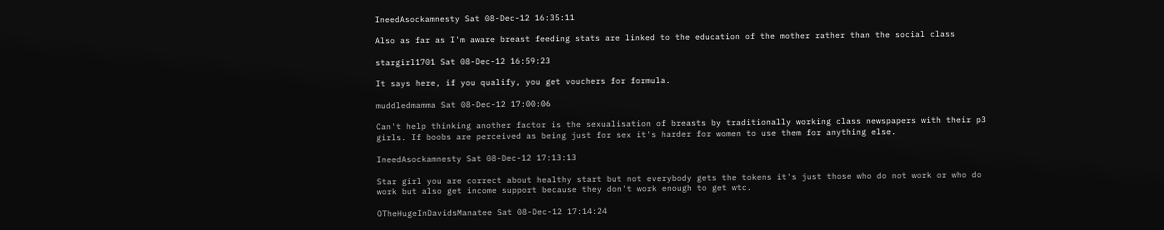IneedAsockamnesty Sat 08-Dec-12 16:35:11

Also as far as I'm aware breast feeding stats are linked to the education of the mother rather than the social class

stargirl1701 Sat 08-Dec-12 16:59:23

It says here, if you qualify, you get vouchers for formula.

muddledmamma Sat 08-Dec-12 17:00:06

Can't help thinking another factor is the sexualisation of breasts by traditionally working class newspapers with their p3 girls. If boobs are perceived as being just for sex it's harder for women to use them for anything else.

IneedAsockamnesty Sat 08-Dec-12 17:13:13

Star girl you are correct about healthy start but not everybody gets the tokens it's just those who do not work or who do work but also get income support because they don't work enough to get wtc.

OTheHugeInDavidsManatee Sat 08-Dec-12 17:14:24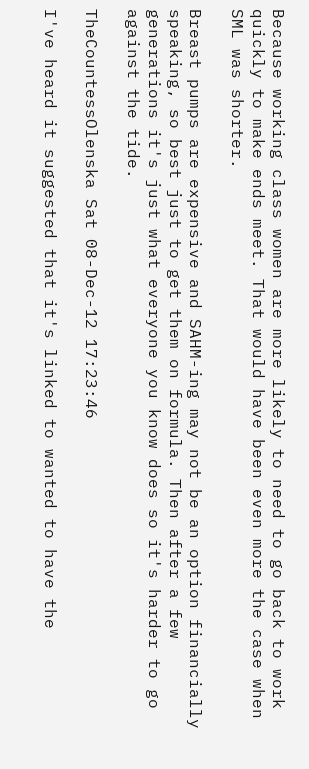Because working class women are more likely to need to go back to work quickly to make ends meet. That would have been even more the case when SML was shorter.

Breast pumps are expensive and SAHM-ing may not be an option financially speaking, so best just to get them on formula. Then after a few generations it's just what everyone you know does so it's harder to go against the tide.

TheCountessOlenska Sat 08-Dec-12 17:23:46

I've heard it suggested that it's linked to wanted to have the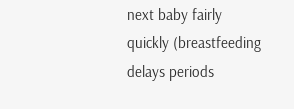next baby fairly quickly (breastfeeding delays periods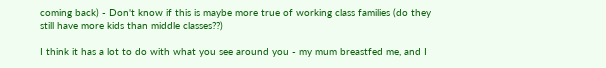coming back) - Don't know if this is maybe more true of working class families (do they still have more kids than middle classes??)

I think it has a lot to do with what you see around you - my mum breastfed me, and I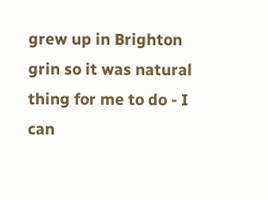grew up in Brighton grin so it was natural thing for me to do - I can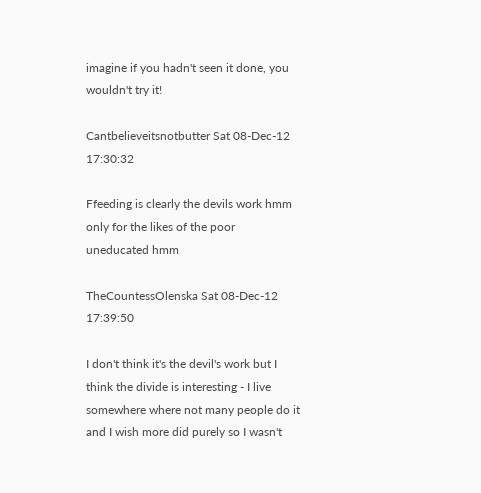imagine if you hadn't seen it done, you wouldn't try it!

Cantbelieveitsnotbutter Sat 08-Dec-12 17:30:32

Ffeeding is clearly the devils work hmm only for the likes of the poor uneducated hmm

TheCountessOlenska Sat 08-Dec-12 17:39:50

I don't think it's the devil's work but I think the divide is interesting - I live somewhere where not many people do it and I wish more did purely so I wasn't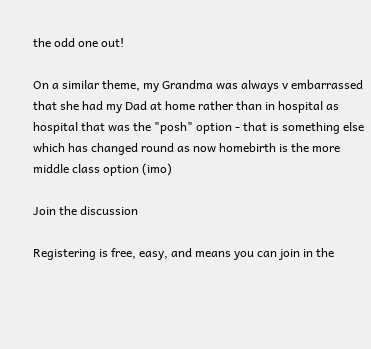the odd one out!

On a similar theme, my Grandma was always v embarrassed that she had my Dad at home rather than in hospital as hospital that was the "posh" option - that is something else which has changed round as now homebirth is the more middle class option (imo)

Join the discussion

Registering is free, easy, and means you can join in the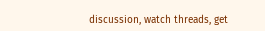discussion, watch threads, get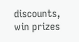discounts, win prizes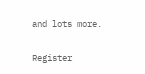and lots more.

Register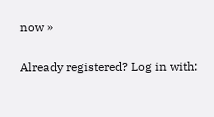now »

Already registered? Log in with: